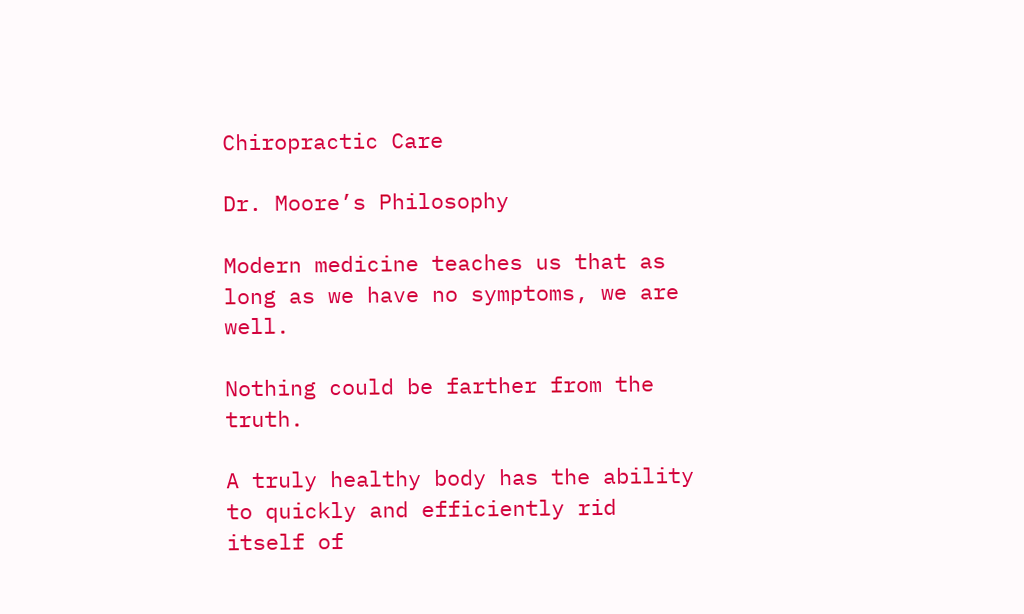Chiropractic Care

Dr. Moore’s Philosophy

Modern medicine teaches us that as long as we have no symptoms, we are well.

Nothing could be farther from the truth.

A truly healthy body has the ability to quickly and efficiently rid itself of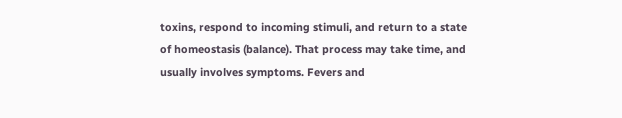toxins, respond to incoming stimuli, and return to a state of homeostasis (balance). That process may take time, and usually involves symptoms. Fevers and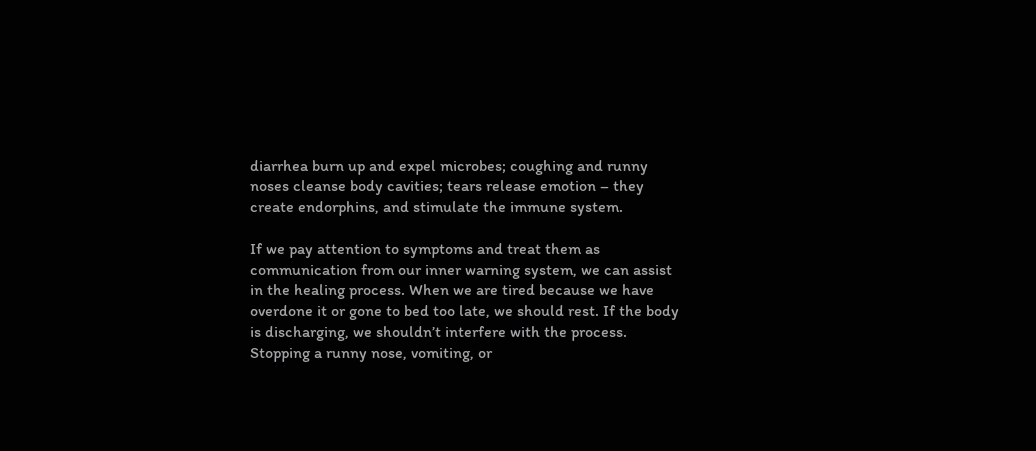diarrhea burn up and expel microbes; coughing and runny noses cleanse body cavities; tears release emotion – they create endorphins, and stimulate the immune system.

If we pay attention to symptoms and treat them as communication from our inner warning system, we can assist in the healing process. When we are tired because we have overdone it or gone to bed too late, we should rest. If the body is discharging, we shouldn’t interfere with the process. Stopping a runny nose, vomiting, or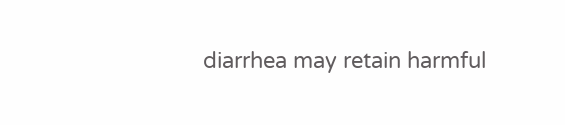diarrhea may retain harmful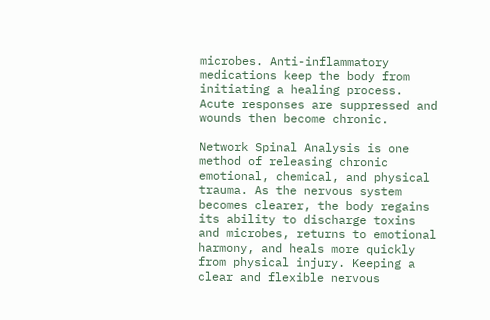microbes. Anti-inflammatory medications keep the body from initiating a healing process. Acute responses are suppressed and wounds then become chronic.

Network Spinal Analysis is one method of releasing chronic emotional, chemical, and physical trauma. As the nervous system becomes clearer, the body regains its ability to discharge toxins and microbes, returns to emotional harmony, and heals more quickly from physical injury. Keeping a clear and flexible nervous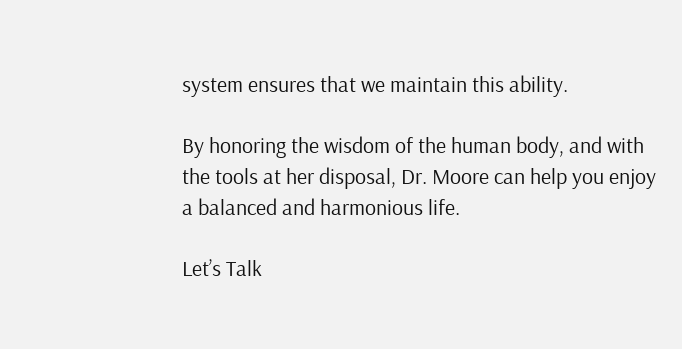system ensures that we maintain this ability.

By honoring the wisdom of the human body, and with the tools at her disposal, Dr. Moore can help you enjoy a balanced and harmonious life.

Let’s Talk